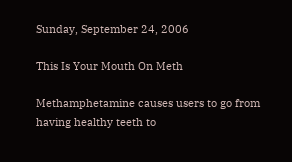Sunday, September 24, 2006

This Is Your Mouth On Meth

Methamphetamine causes users to go from having healthy teeth to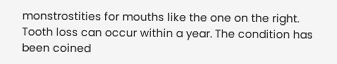monstrostities for mouths like the one on the right. Tooth loss can occur within a year. The condition has been coined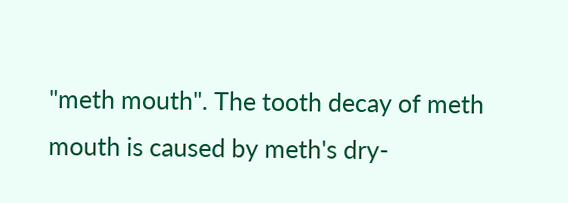"meth mouth". The tooth decay of meth mouth is caused by meth's dry-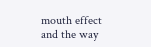mouth effect and the way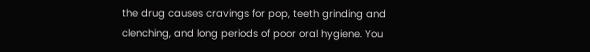the drug causes cravings for pop, teeth grinding and clenching, and long periods of poor oral hygiene. You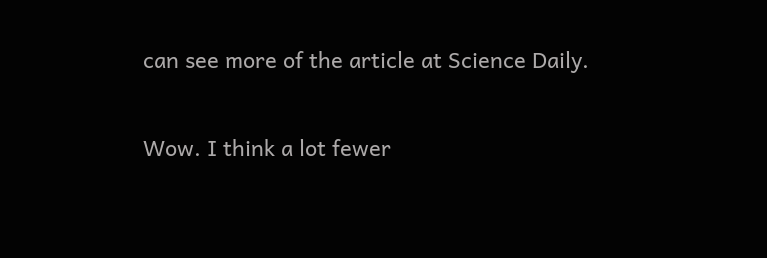can see more of the article at Science Daily.

Wow. I think a lot fewer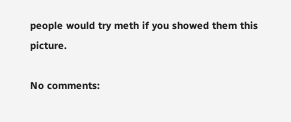people would try meth if you showed them this picture.

No comments: